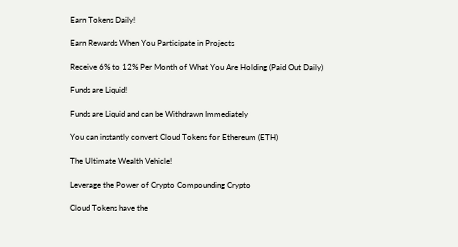Earn Tokens Daily!

Earn Rewards When You Participate in Projects

Receive 6% to 12% Per Month of What You Are Holding (Paid Out Daily)

Funds are Liquid!

Funds are Liquid and can be Withdrawn Immediately

You can instantly convert Cloud Tokens for Ethereum (ETH)

The Ultimate Wealth Vehicle!

Leverage the Power of Crypto Compounding Crypto

Cloud Tokens have the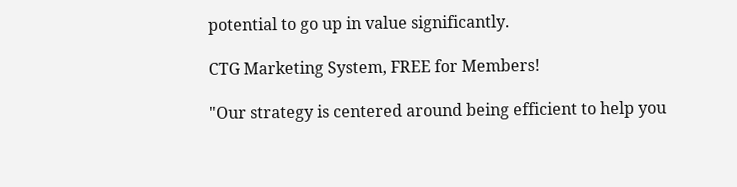potential to go up in value significantly.

CTG Marketing System, FREE for Members!

"Our strategy is centered around being efficient to help you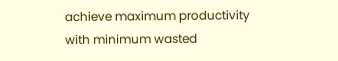achieve maximum productivity with minimum wasted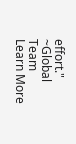effort." ~Global Team
Learn More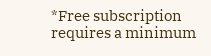*Free subscription requires a minimum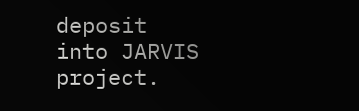deposit into JARVIS project.